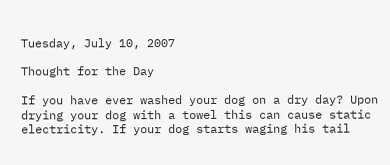Tuesday, July 10, 2007

Thought for the Day

If you have ever washed your dog on a dry day? Upon drying your dog with a towel this can cause static electricity. If your dog starts waging his tail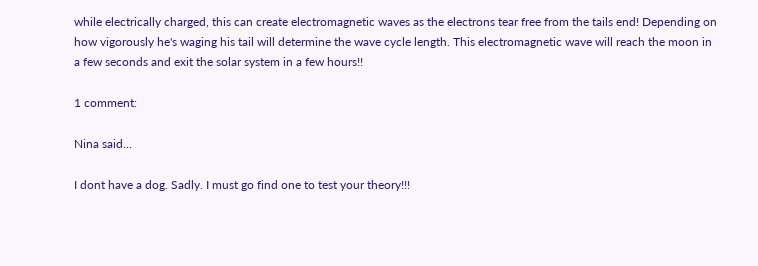while electrically charged, this can create electromagnetic waves as the electrons tear free from the tails end! Depending on how vigorously he's waging his tail will determine the wave cycle length. This electromagnetic wave will reach the moon in a few seconds and exit the solar system in a few hours!!

1 comment:

Nina said...

I dont have a dog. Sadly. I must go find one to test your theory!!!